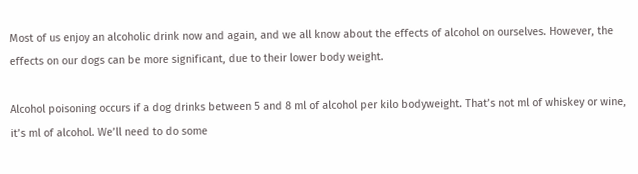Most of us enjoy an alcoholic drink now and again, and we all know about the effects of alcohol on ourselves. However, the effects on our dogs can be more significant, due to their lower body weight.

Alcohol poisoning occurs if a dog drinks between 5 and 8 ml of alcohol per kilo bodyweight. That’s not ml of whiskey or wine, it’s ml of alcohol. We’ll need to do some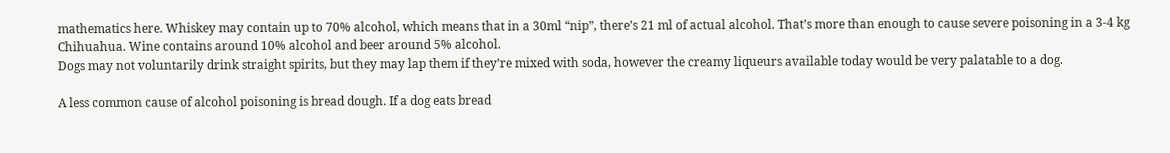mathematics here. Whiskey may contain up to 70% alcohol, which means that in a 30ml “nip”, there’s 21 ml of actual alcohol. That’s more than enough to cause severe poisoning in a 3-4 kg Chihuahua. Wine contains around 10% alcohol and beer around 5% alcohol.
Dogs may not voluntarily drink straight spirits, but they may lap them if they’re mixed with soda, however the creamy liqueurs available today would be very palatable to a dog.

A less common cause of alcohol poisoning is bread dough. If a dog eats bread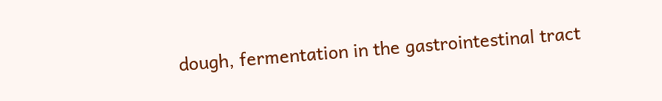dough, fermentation in the gastrointestinal tract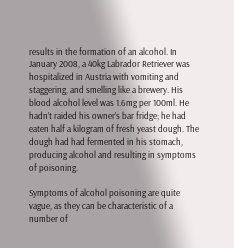results in the formation of an alcohol. In January 2008, a 40kg Labrador Retriever was hospitalized in Austria with vomiting and staggering, and smelling like a brewery. His blood alcohol level was 1.6mg per 100ml. He hadn’t raided his owner’s bar fridge; he had eaten half a kilogram of fresh yeast dough. The dough had had fermented in his stomach, producing alcohol and resulting in symptoms of poisoning.

Symptoms of alcohol poisoning are quite vague, as they can be characteristic of a number of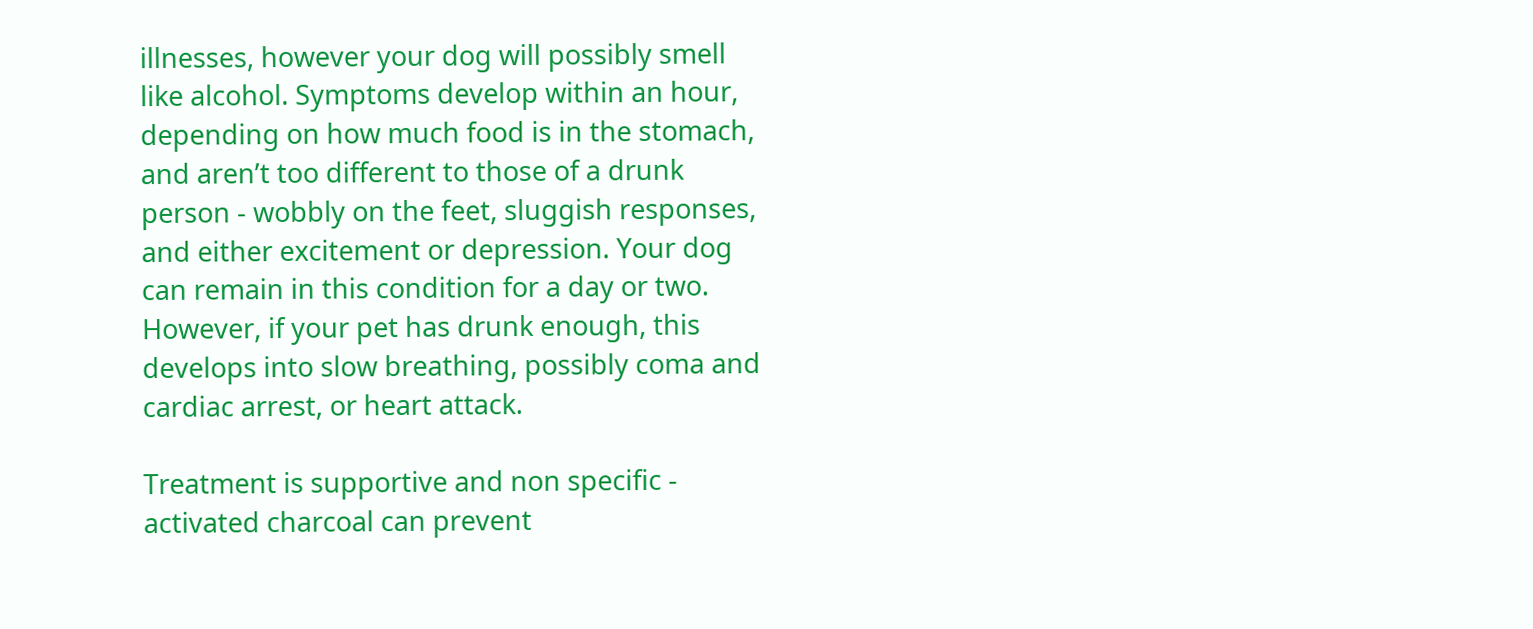illnesses, however your dog will possibly smell like alcohol. Symptoms develop within an hour, depending on how much food is in the stomach, and aren’t too different to those of a drunk person - wobbly on the feet, sluggish responses, and either excitement or depression. Your dog can remain in this condition for a day or two. However, if your pet has drunk enough, this develops into slow breathing, possibly coma and cardiac arrest, or heart attack.

Treatment is supportive and non specific - activated charcoal can prevent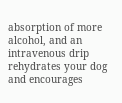absorption of more alcohol, and an intravenous drip rehydrates your dog and encourages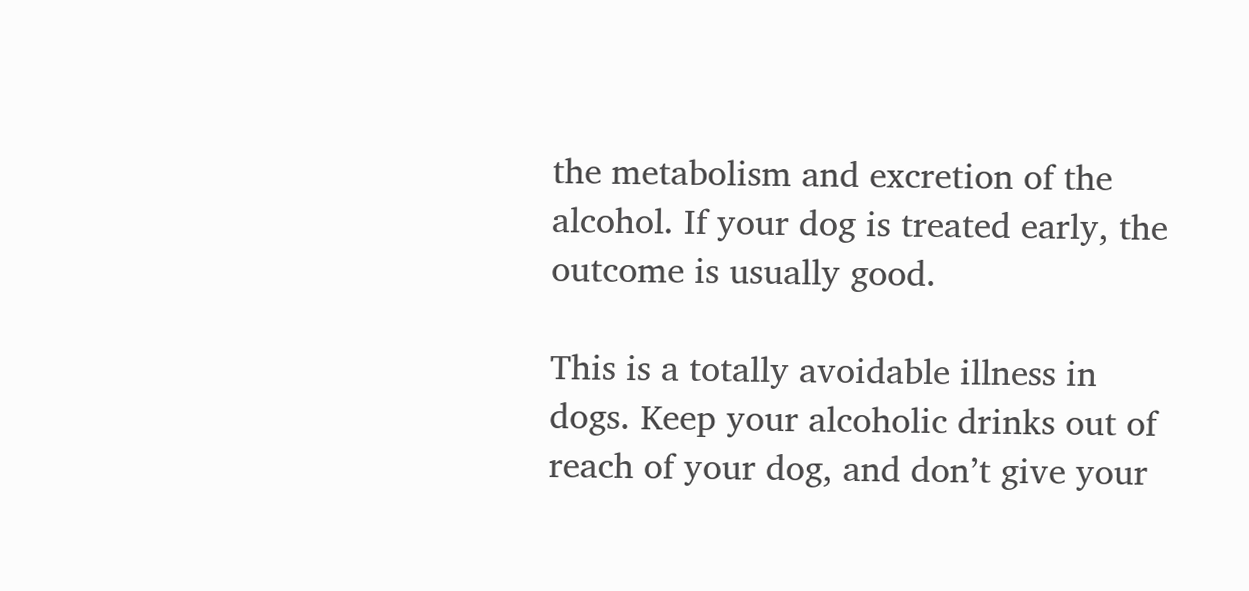the metabolism and excretion of the alcohol. If your dog is treated early, the outcome is usually good.

This is a totally avoidable illness in dogs. Keep your alcoholic drinks out of reach of your dog, and don’t give your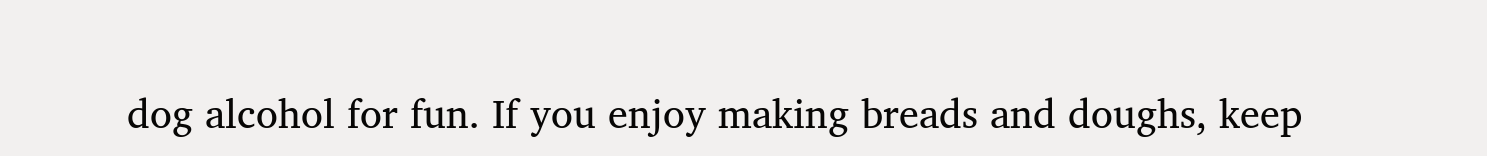dog alcohol for fun. If you enjoy making breads and doughs, keep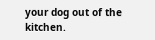your dog out of the kitchen.